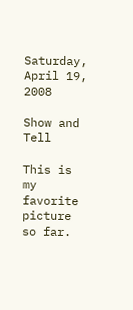Saturday, April 19, 2008

Show and Tell

This is my favorite picture so far.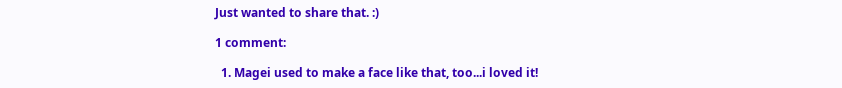Just wanted to share that. :)

1 comment:

  1. Magei used to make a face like that, too...i loved it!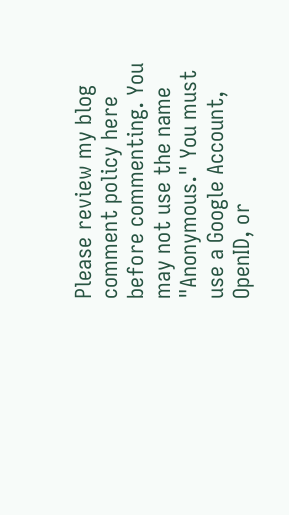Please review my blog comment policy here before commenting. You may not use the name "Anonymous." You must use a Google Account, OpenID, or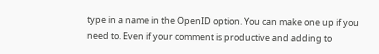type in a name in the OpenID option. You can make one up if you need to. Even if your comment is productive and adding to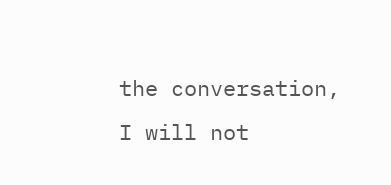the conversation, I will not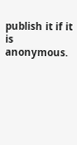publish it if it is anonymous.